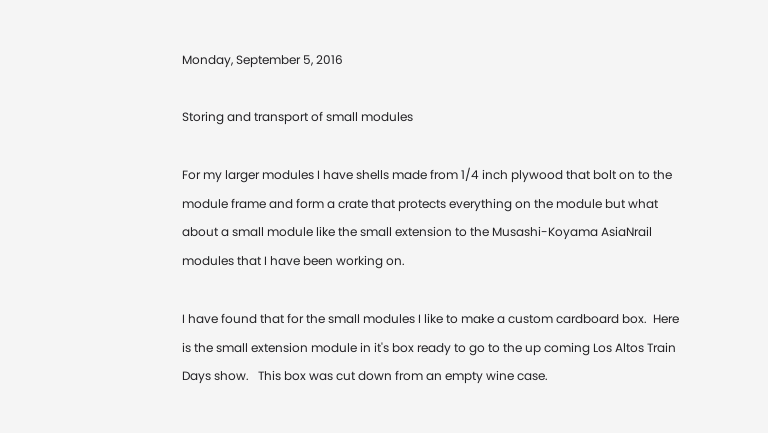Monday, September 5, 2016

Storing and transport of small modules

For my larger modules I have shells made from 1/4 inch plywood that bolt on to the module frame and form a crate that protects everything on the module but what about a small module like the small extension to the Musashi-Koyama AsiaNrail modules that I have been working on.

I have found that for the small modules I like to make a custom cardboard box.  Here is the small extension module in it's box ready to go to the up coming Los Altos Train Days show.   This box was cut down from an empty wine case.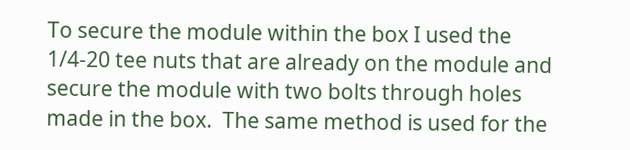To secure the module within the box I used the 1/4-20 tee nuts that are already on the module and secure the module with two bolts through holes made in the box.  The same method is used for the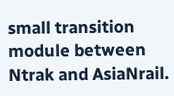small transition module between Ntrak and AsiaNrail.